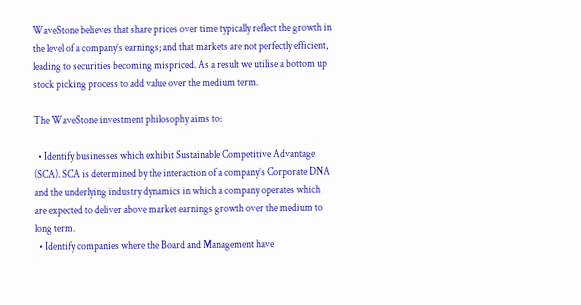WaveStone believes that share prices over time typically reflect the growth in the level of a company’s earnings; and that markets are not perfectly efficient, leading to securities becoming mispriced. As a result we utilise a bottom up stock picking process to add value over the medium term.

The WaveStone investment philosophy aims to:

  • Identify businesses which exhibit Sustainable Competitive Advantage (SCA). SCA is determined by the interaction of a company’s Corporate DNA and the underlying industry dynamics in which a company operates which are expected to deliver above market earnings growth over the medium to long term.
  • Identify companies where the Board and Management have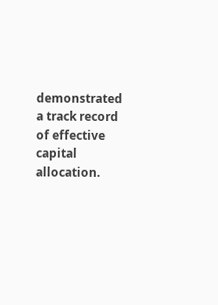demonstrated a track record of effective capital allocation.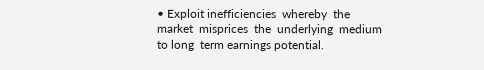• Exploit inefficiencies  whereby  the  market  misprices  the  underlying  medium  to long  term earnings potential.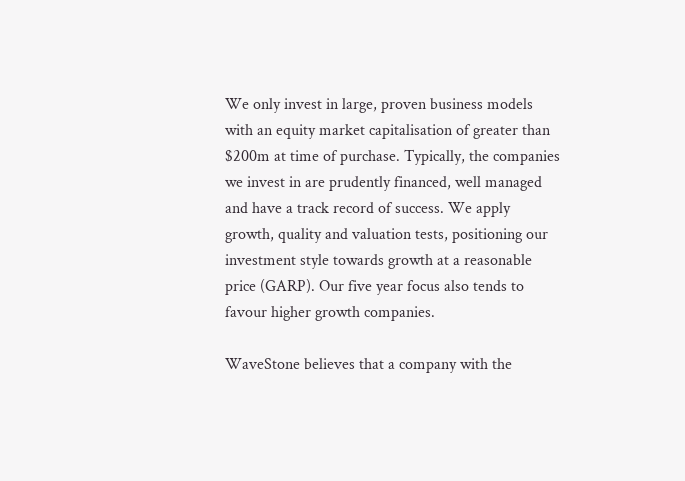We only invest in large, proven business models with an equity market capitalisation of greater than $200m at time of purchase. Typically, the companies we invest in are prudently financed, well managed and have a track record of success. We apply growth, quality and valuation tests, positioning our investment style towards growth at a reasonable price (GARP). Our five year focus also tends to favour higher growth companies.

WaveStone believes that a company with the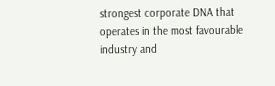strongest corporate DNA that operates in the most favourable industry and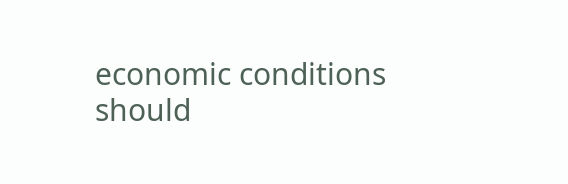economic conditions should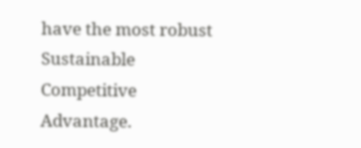have the most robust Sustainable Competitive Advantage.